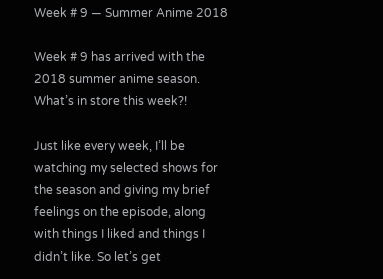Week # 9 — Summer Anime 2018

Week # 9 has arrived with the 2018 summer anime season. What’s in store this week?!

Just like every week, I’ll be watching my selected shows for the season and giving my brief feelings on the episode, along with things I liked and things I didn’t like. So let’s get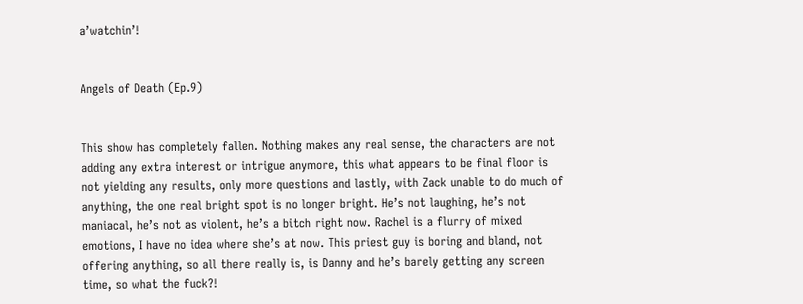a’watchin’!


Angels of Death (Ep.9)


This show has completely fallen. Nothing makes any real sense, the characters are not adding any extra interest or intrigue anymore, this what appears to be final floor is not yielding any results, only more questions and lastly, with Zack unable to do much of anything, the one real bright spot is no longer bright. He’s not laughing, he’s not maniacal, he’s not as violent, he’s a bitch right now. Rachel is a flurry of mixed emotions, I have no idea where she’s at now. This priest guy is boring and bland, not offering anything, so all there really is, is Danny and he’s barely getting any screen time, so what the fuck?!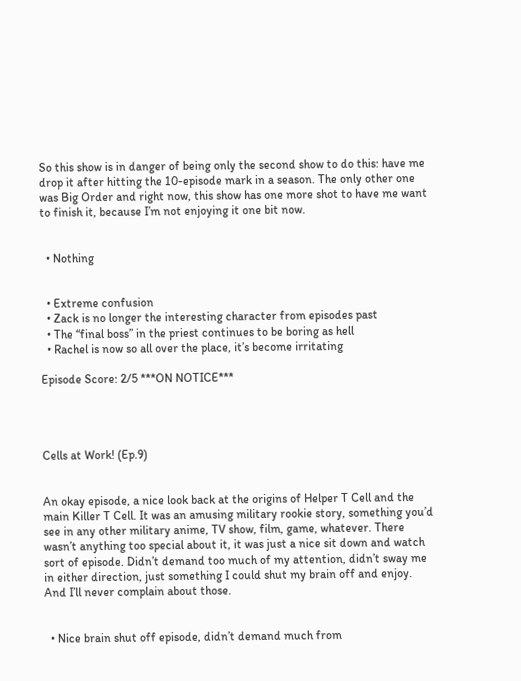So this show is in danger of being only the second show to do this: have me drop it after hitting the 10-episode mark in a season. The only other one was Big Order and right now, this show has one more shot to have me want to finish it, because I’m not enjoying it one bit now.


  • Nothing


  • Extreme confusion
  • Zack is no longer the interesting character from episodes past
  • The “final boss” in the priest continues to be boring as hell
  • Rachel is now so all over the place, it’s become irritating

Episode Score: 2/5 ***ON NOTICE***




Cells at Work! (Ep.9)


An okay episode, a nice look back at the origins of Helper T Cell and the main Killer T Cell. It was an amusing military rookie story, something you’d see in any other military anime, TV show, film, game, whatever. There wasn’t anything too special about it, it was just a nice sit down and watch sort of episode. Didn’t demand too much of my attention, didn’t sway me in either direction, just something I could shut my brain off and enjoy. And I’ll never complain about those.


  • Nice brain shut off episode, didn’t demand much from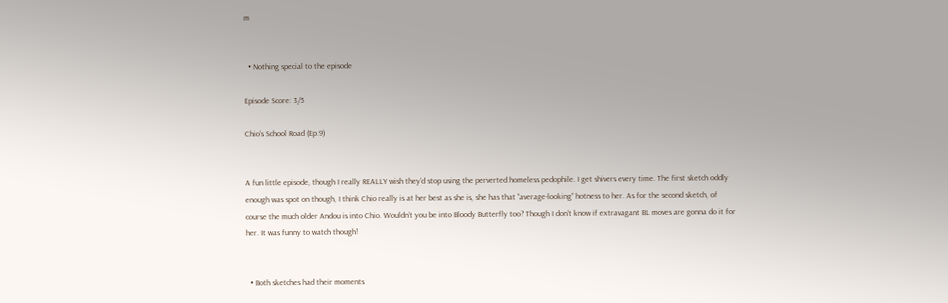m


  • Nothing special to the episode

Episode Score: 3/5

Chio’s School Road (Ep.9)


A fun little episode, though I really REALLY wish they’d stop using the perverted homeless pedophile. I get shivers every time. The first sketch oddly enough was spot on though, I think Chio really is at her best as she is, she has that “average-looking” hotness to her. As for the second sketch, of course the much older Andou is into Chio. Wouldn’t you be into Bloody Butterfly too? Though I don’t know if extravagant BL moves are gonna do it for her. It was funny to watch though!


  • Both sketches had their moments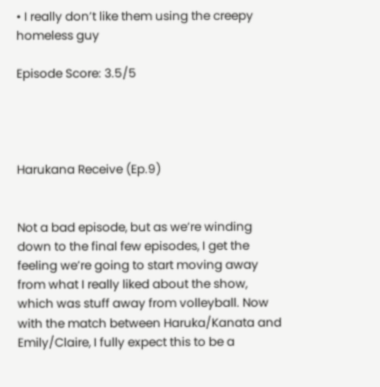• I really don’t like them using the creepy homeless guy

Episode Score: 3.5/5




Harukana Receive (Ep.9)


Not a bad episode, but as we’re winding down to the final few episodes, I get the feeling we’re going to start moving away from what I really liked about the show, which was stuff away from volleyball. Now with the match between Haruka/Kanata and Emily/Claire, I fully expect this to be a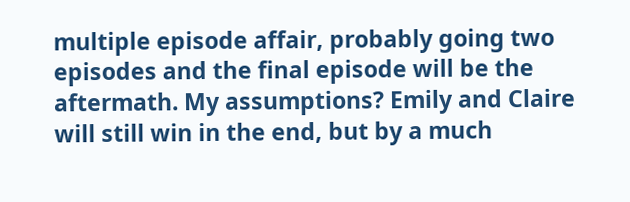multiple episode affair, probably going two episodes and the final episode will be the aftermath. My assumptions? Emily and Claire will still win in the end, but by a much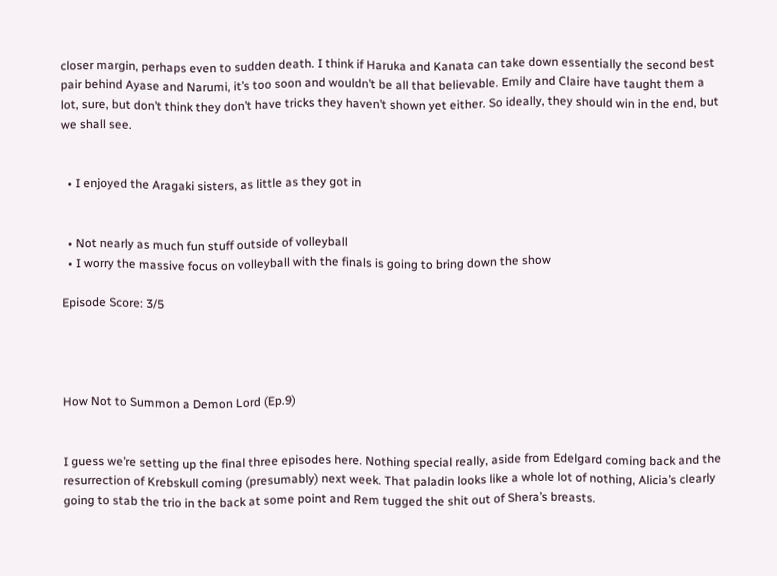closer margin, perhaps even to sudden death. I think if Haruka and Kanata can take down essentially the second best pair behind Ayase and Narumi, it’s too soon and wouldn’t be all that believable. Emily and Claire have taught them a lot, sure, but don’t think they don’t have tricks they haven’t shown yet either. So ideally, they should win in the end, but we shall see.


  • I enjoyed the Aragaki sisters, as little as they got in


  • Not nearly as much fun stuff outside of volleyball
  • I worry the massive focus on volleyball with the finals is going to bring down the show

Episode Score: 3/5




How Not to Summon a Demon Lord (Ep.9)


I guess we’re setting up the final three episodes here. Nothing special really, aside from Edelgard coming back and the resurrection of Krebskull coming (presumably) next week. That paladin looks like a whole lot of nothing, Alicia’s clearly going to stab the trio in the back at some point and Rem tugged the shit out of Shera’s breasts.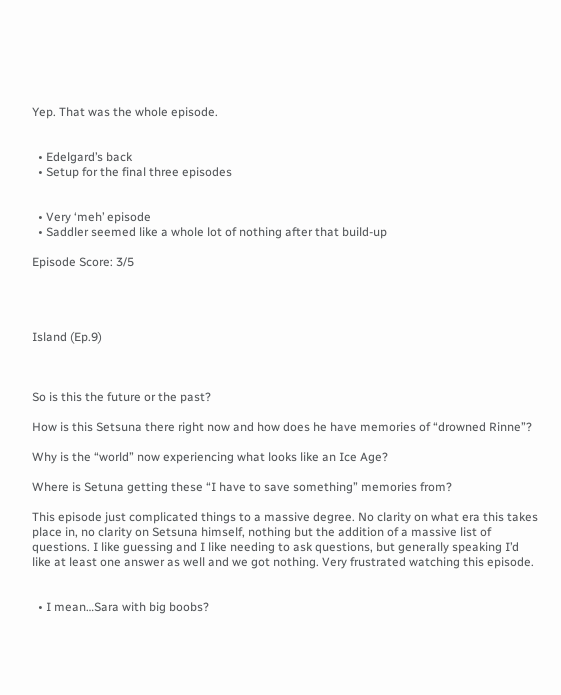Yep. That was the whole episode.


  • Edelgard’s back
  • Setup for the final three episodes


  • Very ‘meh’ episode
  • Saddler seemed like a whole lot of nothing after that build-up

Episode Score: 3/5




Island (Ep.9)



So is this the future or the past?

How is this Setsuna there right now and how does he have memories of “drowned Rinne”?

Why is the “world” now experiencing what looks like an Ice Age?

Where is Setuna getting these “I have to save something” memories from?

This episode just complicated things to a massive degree. No clarity on what era this takes place in, no clarity on Setsuna himself, nothing but the addition of a massive list of questions. I like guessing and I like needing to ask questions, but generally speaking I’d like at least one answer as well and we got nothing. Very frustrated watching this episode.


  • I mean…Sara with big boobs?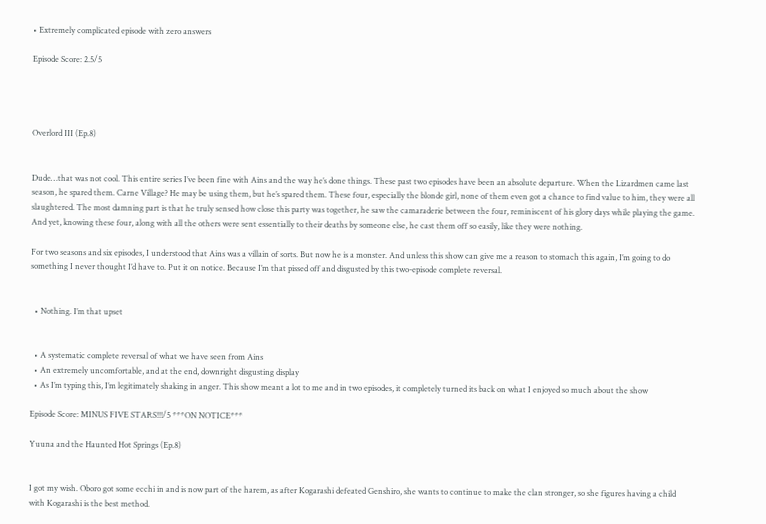• Extremely complicated episode with zero answers

Episode Score: 2.5/5




Overlord III (Ep.8)


Dude…that was not cool. This entire series I’ve been fine with Ains and the way he’s done things. These past two episodes have been an absolute departure. When the Lizardmen came last season, he spared them. Carne Village? He may be using them, but he’s spared them. These four, especially the blonde girl, none of them even got a chance to find value to him, they were all slaughtered. The most damning part is that he truly sensed how close this party was together, he saw the camaraderie between the four, reminiscent of his glory days while playing the game. And yet, knowing these four, along with all the others were sent essentially to their deaths by someone else, he cast them off so easily, like they were nothing.

For two seasons and six episodes, I understood that Ains was a villain of sorts. But now he is a monster. And unless this show can give me a reason to stomach this again, I’m going to do something I never thought I’d have to. Put it on notice. Because I’m that pissed off and disgusted by this two-episode complete reversal.


  • Nothing. I’m that upset


  • A systematic complete reversal of what we have seen from Ains
  • An extremely uncomfortable, and at the end, downright disgusting display
  • As I’m typing this, I’m legitimately shaking in anger. This show meant a lot to me and in two episodes, it completely turned its back on what I enjoyed so much about the show

Episode Score: MINUS FIVE STARS!!!/5 ***ON NOTICE***

Yuuna and the Haunted Hot Springs (Ep.8)


I got my wish. Oboro got some ecchi in and is now part of the harem, as after Kogarashi defeated Genshiro, she wants to continue to make the clan stronger, so she figures having a child with Kogarashi is the best method.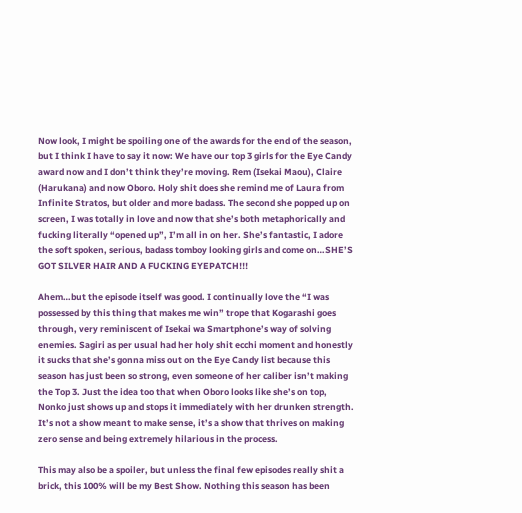Now look, I might be spoiling one of the awards for the end of the season, but I think I have to say it now: We have our top 3 girls for the Eye Candy award now and I don’t think they’re moving. Rem (Isekai Maou), Claire (Harukana) and now Oboro. Holy shit does she remind me of Laura from Infinite Stratos, but older and more badass. The second she popped up on screen, I was totally in love and now that she’s both metaphorically and fucking literally “opened up”, I’m all in on her. She’s fantastic, I adore the soft spoken, serious, badass tomboy looking girls and come on…SHE’S GOT SILVER HAIR AND A FUCKING EYEPATCH!!!

Ahem…but the episode itself was good. I continually love the “I was possessed by this thing that makes me win” trope that Kogarashi goes through, very reminiscent of Isekai wa Smartphone’s way of solving enemies. Sagiri as per usual had her holy shit ecchi moment and honestly it sucks that she’s gonna miss out on the Eye Candy list because this season has just been so strong, even someone of her caliber isn’t making the Top 3. Just the idea too that when Oboro looks like she’s on top, Nonko just shows up and stops it immediately with her drunken strength. It’s not a show meant to make sense, it’s a show that thrives on making zero sense and being extremely hilarious in the process.

This may also be a spoiler, but unless the final few episodes really shit a brick, this 100% will be my Best Show. Nothing this season has been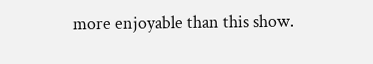more enjoyable than this show.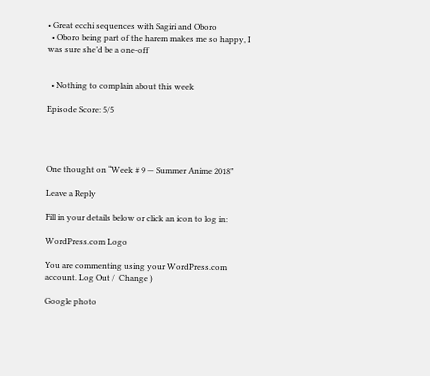• Great ecchi sequences with Sagiri and Oboro
  • Oboro being part of the harem makes me so happy, I was sure she’d be a one-off


  • Nothing to complain about this week

Episode Score: 5/5




One thought on “Week # 9 — Summer Anime 2018”

Leave a Reply

Fill in your details below or click an icon to log in:

WordPress.com Logo

You are commenting using your WordPress.com account. Log Out /  Change )

Google photo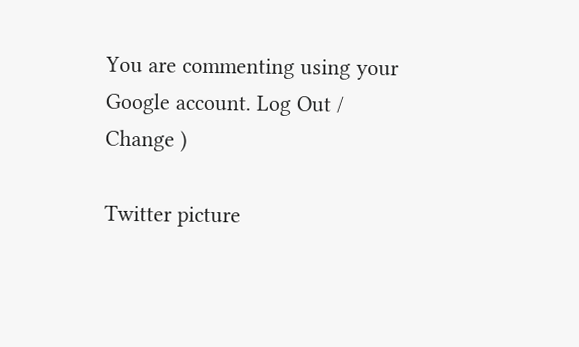You are commenting using your Google account. Log Out /  Change )

Twitter picture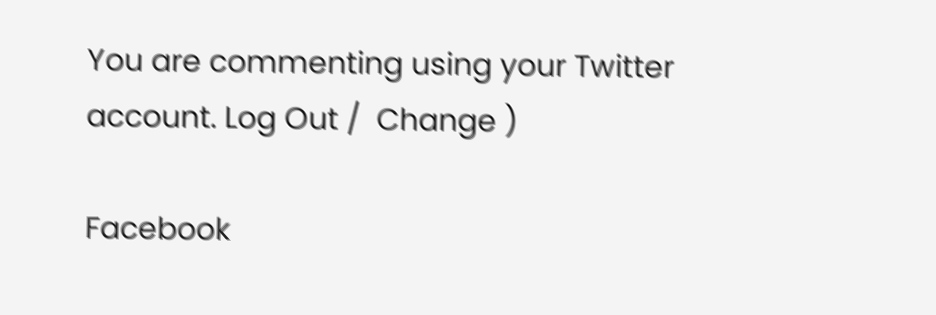You are commenting using your Twitter account. Log Out /  Change )

Facebook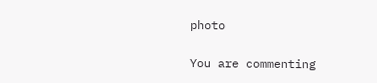photo

You are commenting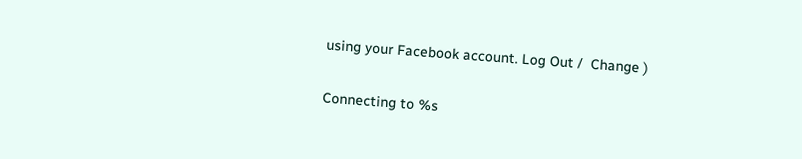using your Facebook account. Log Out /  Change )

Connecting to %s